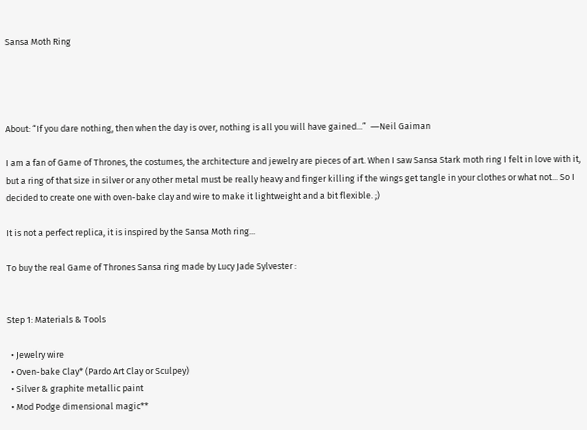Sansa Moth Ring




About: “If you dare nothing, then when the day is over, nothing is all you will have gained...”  ―Neil Gaiman

I am a fan of Game of Thrones, the costumes, the architecture and jewelry are pieces of art. When I saw Sansa Stark moth ring I felt in love with it, but a ring of that size in silver or any other metal must be really heavy and finger killing if the wings get tangle in your clothes or what not... So I decided to create one with oven-bake clay and wire to make it lightweight and a bit flexible. ;)

It is not a perfect replica, it is inspired by the Sansa Moth ring...

To buy the real Game of Thrones Sansa ring made by Lucy Jade Sylvester :


Step 1: Materials & Tools

  • Jewelry wire
  • Oven-bake Clay* (Pardo Art Clay or Sculpey)
  • Silver & graphite metallic paint
  • Mod Podge dimensional magic**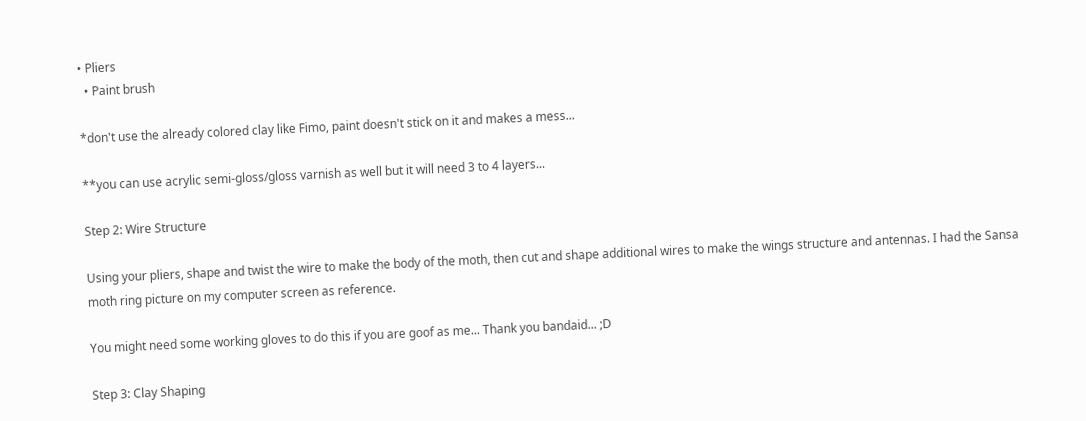• Pliers
  • Paint brush

*don't use the already colored clay like Fimo, paint doesn't stick on it and makes a mess...

**you can use acrylic semi-gloss/gloss varnish as well but it will need 3 to 4 layers...

Step 2: Wire Structure

Using your pliers, shape and twist the wire to make the body of the moth, then cut and shape additional wires to make the wings structure and antennas. I had the Sansa moth ring picture on my computer screen as reference.

You might need some working gloves to do this if you are goof as me... Thank you bandaid... ;D

Step 3: Clay Shaping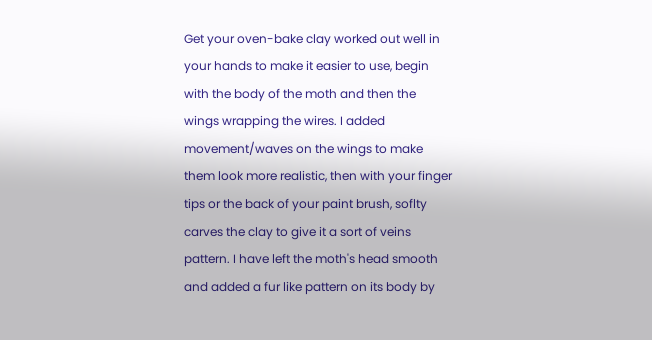Get your oven-bake clay worked out well in your hands to make it easier to use, begin with the body of the moth and then the wings wrapping the wires. I added movement/waves on the wings to make them look more realistic, then with your finger tips or the back of your paint brush, soflty carves the clay to give it a sort of veins pattern. I have left the moth's head smooth and added a fur like pattern on its body by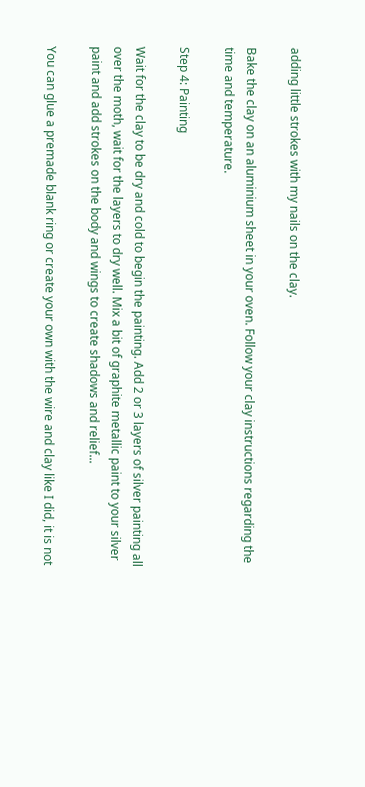adding little strokes with my nails on the clay.

Bake the clay on an aluminium sheet in your oven. Follow your clay instructions regarding the time and temperature.

Step 4: Painting

Wait for the clay to be dry and cold to begin the painting. Add 2 or 3 layers of silver painting all over the moth, wait for the layers to dry well. Mix a bit of graphite metallic paint to your silver paint and add strokes on the body and wings to create shadows and relief...

You can glue a premade blank ring or create your own with the wire and clay like I did, it is not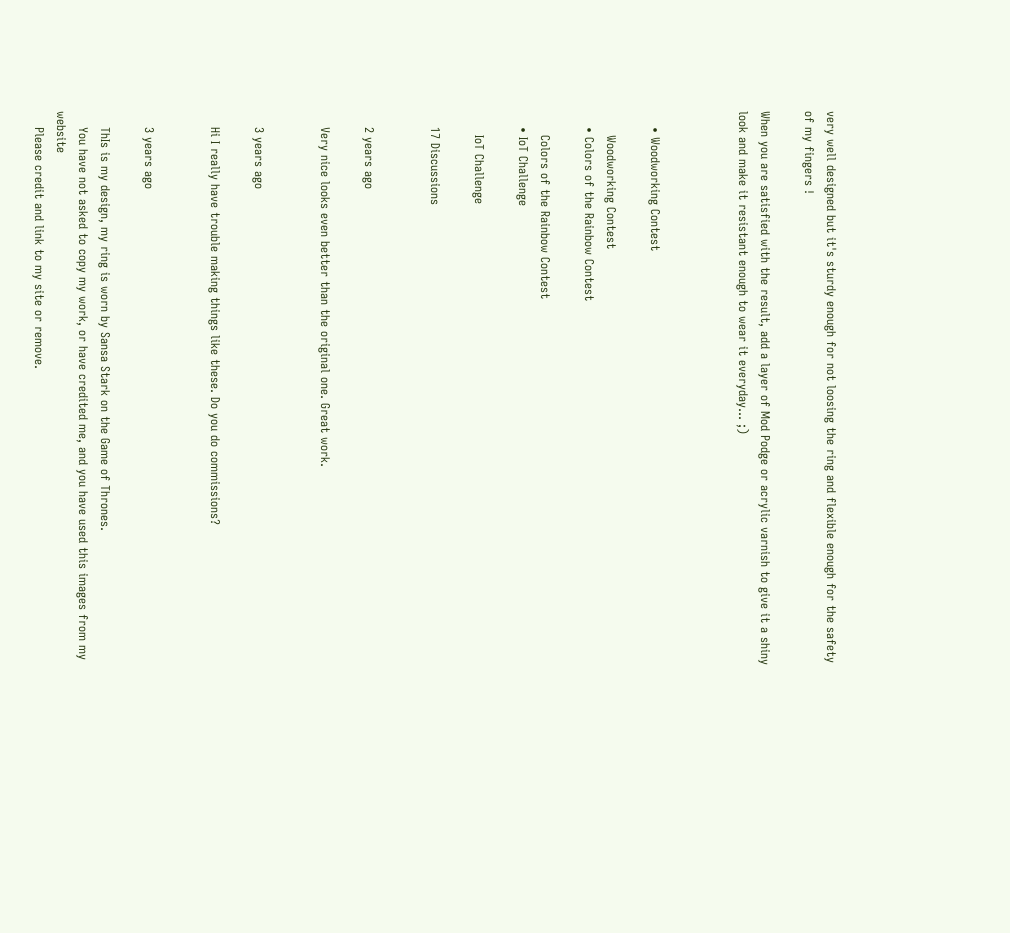very well designed but it's sturdy enough for not loosing the ring and flexible enough for the safety of my fingers !

When you are satisfied with the result, add a layer of Mod Podge or acrylic varnish to give it a shiny look and make it resistant enough to wear it everyday... ;)



    • Woodworking Contest

      Woodworking Contest
    • Colors of the Rainbow Contest

      Colors of the Rainbow Contest
    • IoT Challenge

      IoT Challenge

    17 Discussions


    2 years ago

    Very nice looks even better than the original one. Great work.


    3 years ago

    Hi I really have trouble making things like these. Do you do commissions?


    3 years ago

    ThIs is my design, my ring is worn by Sansa Stark on the Game of Thrones.
    You have not asked to copy my work, or have credited me, and you have used this images from my website
    Please credit and link to my site or remove.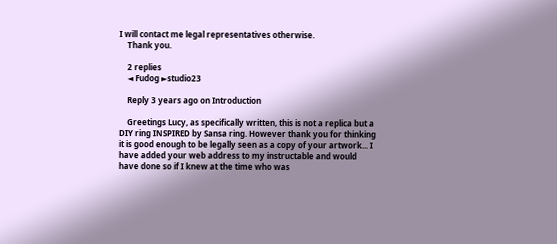I will contact me legal representatives otherwise.
    Thank you.

    2 replies
    ◄ Fudog ►studio23

    Reply 3 years ago on Introduction

    Greetings Lucy, as specifically written, this is not a replica but a DIY ring INSPIRED by Sansa ring. However thank you for thinking it is good enough to be legally seen as a copy of your artwork... I have added your web address to my instructable and would have done so if I knew at the time who was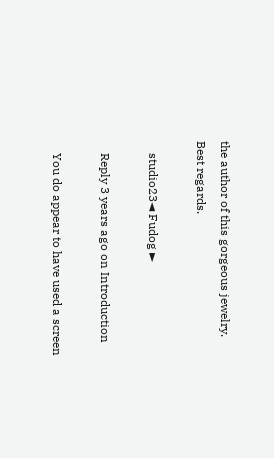the author of this gorgeous jewelry. Best regards.

    studio23◄ Fudog ►

    Reply 3 years ago on Introduction

    You do appear to have used a screen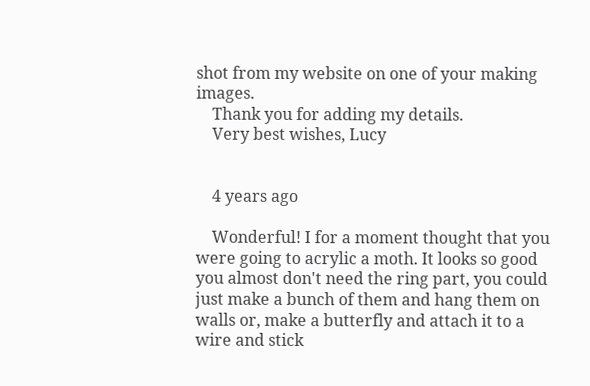shot from my website on one of your making images.
    Thank you for adding my details.
    Very best wishes, Lucy


    4 years ago

    Wonderful! I for a moment thought that you were going to acrylic a moth. It looks so good you almost don't need the ring part, you could just make a bunch of them and hang them on walls or, make a butterfly and attach it to a wire and stick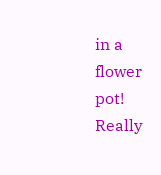in a flower pot! Really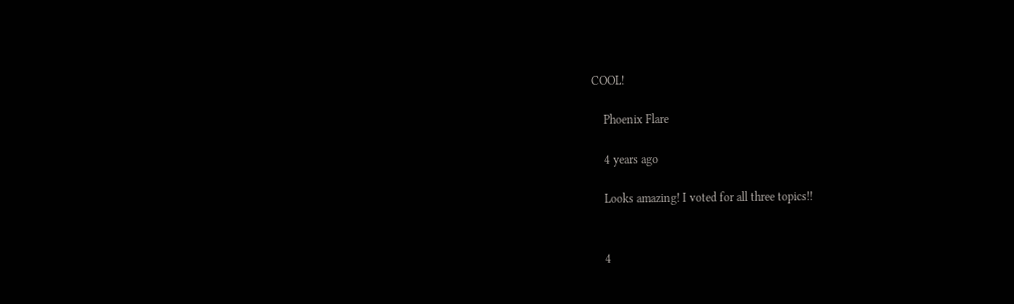COOL!

    Phoenix Flare

    4 years ago

    Looks amazing! I voted for all three topics!!


    4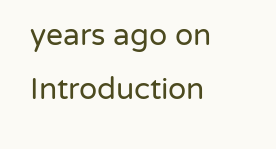years ago on Introduction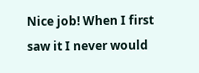Nice job! When I first saw it I never would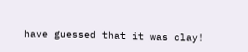have guessed that it was clay!